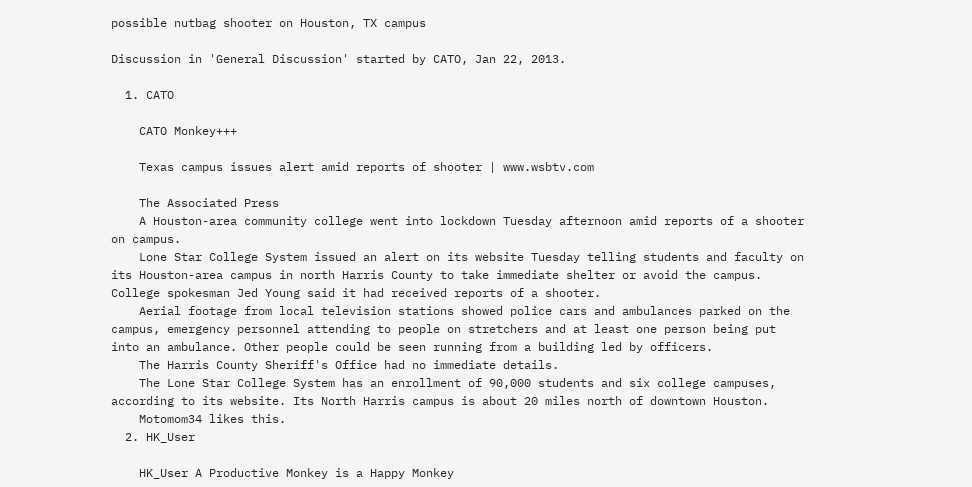possible nutbag shooter on Houston, TX campus

Discussion in 'General Discussion' started by CATO, Jan 22, 2013.

  1. CATO

    CATO Monkey+++

    Texas campus issues alert amid reports of shooter | www.wsbtv.com

    The Associated Press
    A Houston-area community college went into lockdown Tuesday afternoon amid reports of a shooter on campus.
    Lone Star College System issued an alert on its website Tuesday telling students and faculty on its Houston-area campus in north Harris County to take immediate shelter or avoid the campus. College spokesman Jed Young said it had received reports of a shooter.
    Aerial footage from local television stations showed police cars and ambulances parked on the campus, emergency personnel attending to people on stretchers and at least one person being put into an ambulance. Other people could be seen running from a building led by officers.
    The Harris County Sheriff's Office had no immediate details.
    The Lone Star College System has an enrollment of 90,000 students and six college campuses, according to its website. Its North Harris campus is about 20 miles north of downtown Houston.
    Motomom34 likes this.
  2. HK_User

    HK_User A Productive Monkey is a Happy Monkey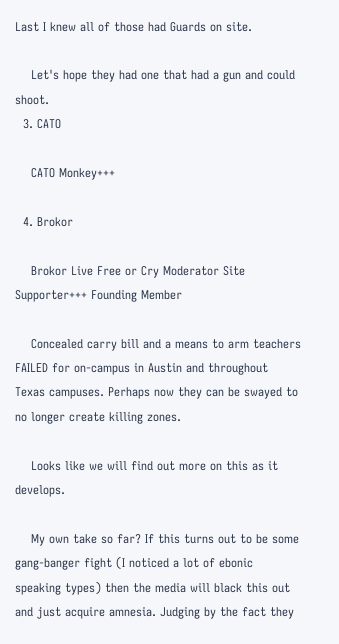Last I knew all of those had Guards on site.

    Let's hope they had one that had a gun and could shoot.
  3. CATO

    CATO Monkey+++

  4. Brokor

    Brokor Live Free or Cry Moderator Site Supporter+++ Founding Member

    Concealed carry bill and a means to arm teachers FAILED for on-campus in Austin and throughout Texas campuses. Perhaps now they can be swayed to no longer create killing zones.

    Looks like we will find out more on this as it develops.

    My own take so far? If this turns out to be some gang-banger fight (I noticed a lot of ebonic speaking types) then the media will black this out and just acquire amnesia. Judging by the fact they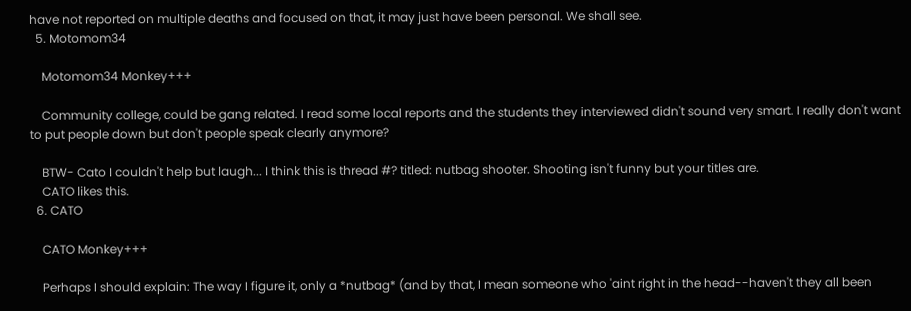have not reported on multiple deaths and focused on that, it may just have been personal. We shall see.
  5. Motomom34

    Motomom34 Monkey+++

    Community college, could be gang related. I read some local reports and the students they interviewed didn't sound very smart. I really don't want to put people down but don't people speak clearly anymore?

    BTW- Cato I couldn't help but laugh... I think this is thread #? titled: nutbag shooter. Shooting isn't funny but your titles are.
    CATO likes this.
  6. CATO

    CATO Monkey+++

    Perhaps I should explain: The way I figure it, only a *nutbag* (and by that, I mean someone who 'aint right in the head--haven't they all been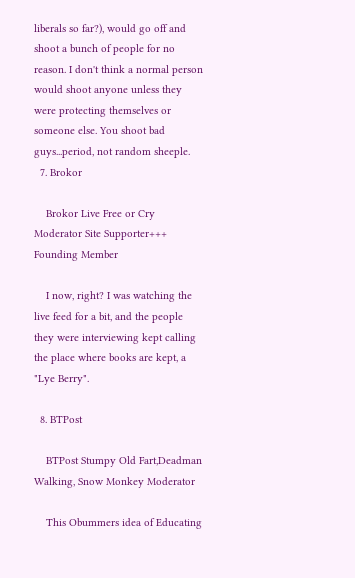liberals so far?), would go off and shoot a bunch of people for no reason. I don't think a normal person would shoot anyone unless they were protecting themselves or someone else. You shoot bad guys...period, not random sheeple.
  7. Brokor

    Brokor Live Free or Cry Moderator Site Supporter+++ Founding Member

    I now, right? I was watching the live feed for a bit, and the people they were interviewing kept calling the place where books are kept, a "Lye Berry".

  8. BTPost

    BTPost Stumpy Old Fart,Deadman Walking, Snow Monkey Moderator

    This Obummers idea of Educating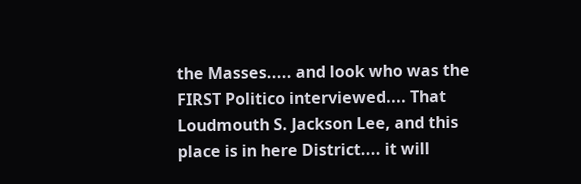the Masses..... and look who was the FIRST Politico interviewed.... That Loudmouth S. Jackson Lee, and this place is in here District.... it will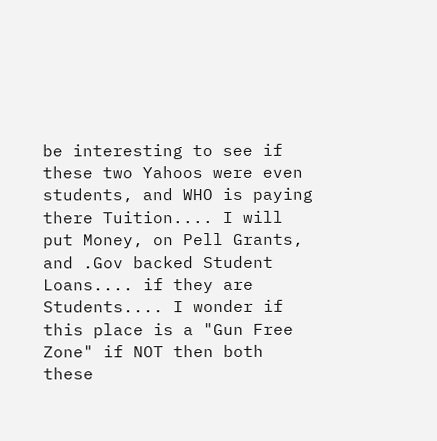be interesting to see if these two Yahoos were even students, and WHO is paying there Tuition.... I will put Money, on Pell Grants, and .Gov backed Student Loans.... if they are Students.... I wonder if this place is a "Gun Free Zone" if NOT then both these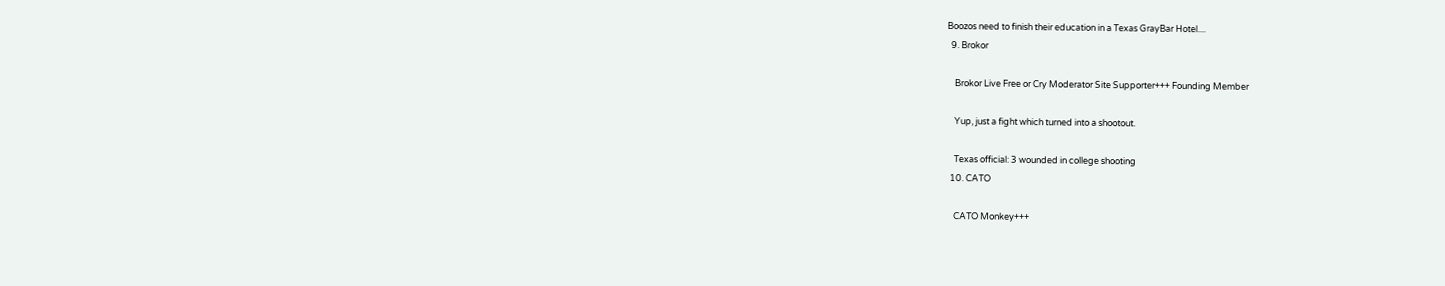Boozos need to finish their education in a Texas GrayBar Hotel....
  9. Brokor

    Brokor Live Free or Cry Moderator Site Supporter+++ Founding Member

    Yup, just a fight which turned into a shootout.

    Texas official: 3 wounded in college shooting
  10. CATO

    CATO Monkey+++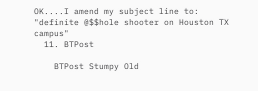OK....I amend my subject line to: "definite @$$hole shooter on Houston TX campus"
  11. BTPost

    BTPost Stumpy Old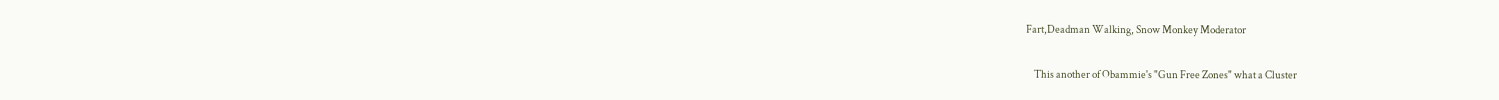Fart,Deadman Walking, Snow Monkey Moderator

    This another of Obammie's "Gun Free Zones" what a Cluster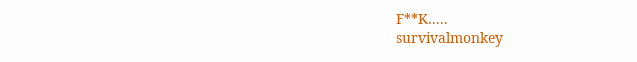F**K.....
survivalmonkey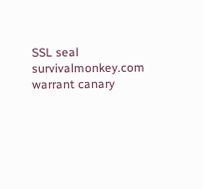SSL seal        survivalmonkey.com warrant canary